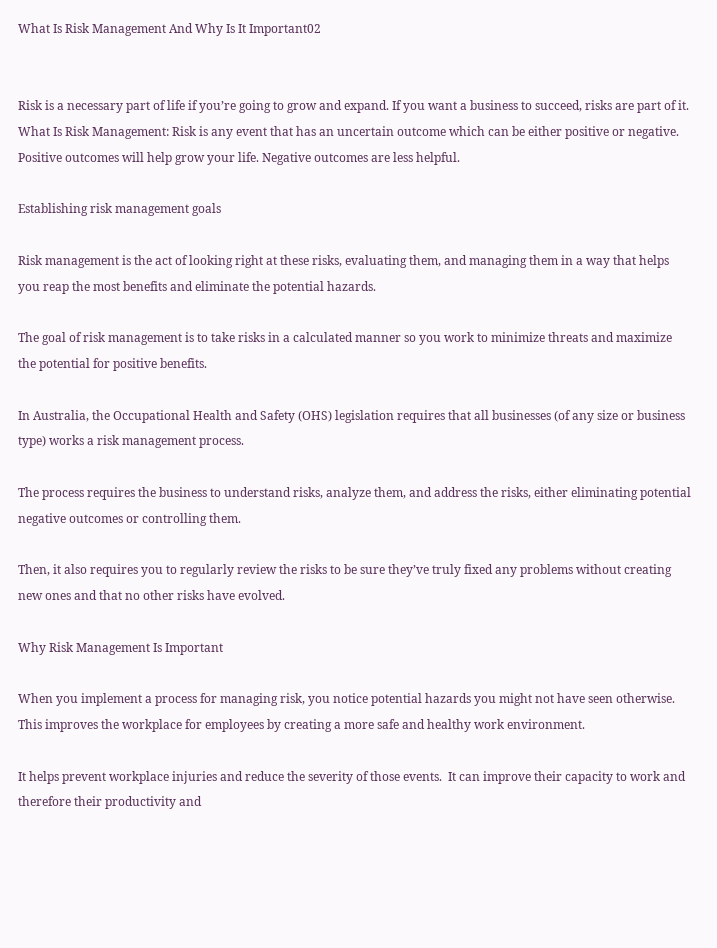What Is Risk Management And Why Is It Important02


Risk is a necessary part of life if you’re going to grow and expand. If you want a business to succeed, risks are part of it. What Is Risk Management: Risk is any event that has an uncertain outcome which can be either positive or negative. Positive outcomes will help grow your life. Negative outcomes are less helpful.

Establishing risk management goals

Risk management is the act of looking right at these risks, evaluating them, and managing them in a way that helps you reap the most benefits and eliminate the potential hazards.

The goal of risk management is to take risks in a calculated manner so you work to minimize threats and maximize the potential for positive benefits.

In Australia, the Occupational Health and Safety (OHS) legislation requires that all businesses (of any size or business type) works a risk management process.

The process requires the business to understand risks, analyze them, and address the risks, either eliminating potential negative outcomes or controlling them.

Then, it also requires you to regularly review the risks to be sure they’ve truly fixed any problems without creating new ones and that no other risks have evolved.

Why Risk Management Is Important

When you implement a process for managing risk, you notice potential hazards you might not have seen otherwise. This improves the workplace for employees by creating a more safe and healthy work environment.

It helps prevent workplace injuries and reduce the severity of those events.  It can improve their capacity to work and therefore their productivity and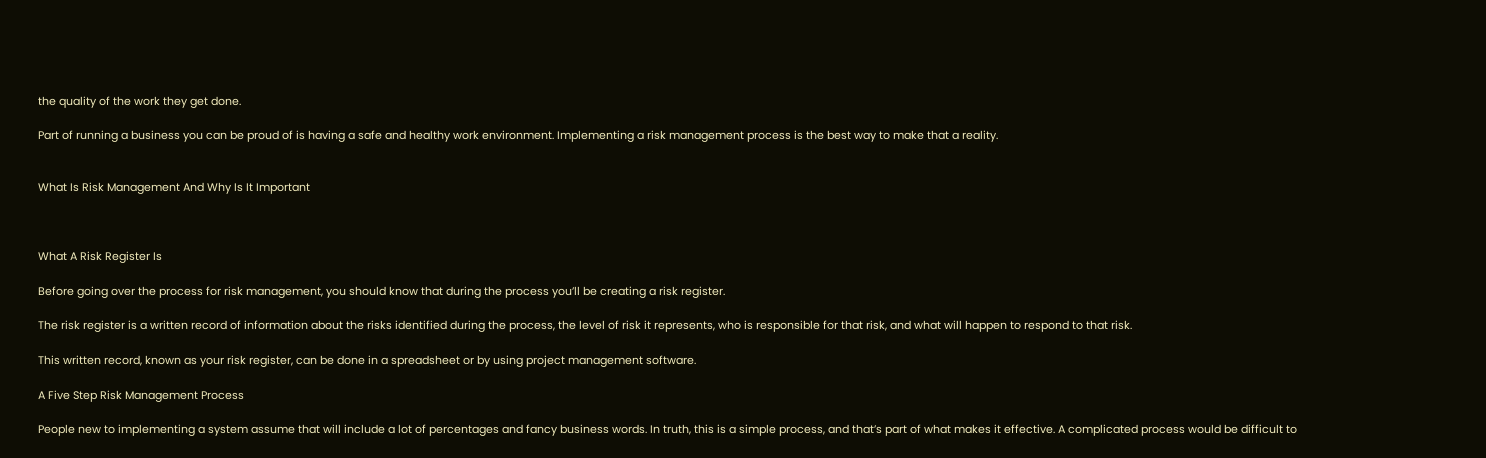the quality of the work they get done.

Part of running a business you can be proud of is having a safe and healthy work environment. Implementing a risk management process is the best way to make that a reality.


What Is Risk Management And Why Is It Important



What A Risk Register Is

Before going over the process for risk management, you should know that during the process you’ll be creating a risk register.

The risk register is a written record of information about the risks identified during the process, the level of risk it represents, who is responsible for that risk, and what will happen to respond to that risk.

This written record, known as your risk register, can be done in a spreadsheet or by using project management software.

A Five Step Risk Management Process

People new to implementing a system assume that will include a lot of percentages and fancy business words. In truth, this is a simple process, and that’s part of what makes it effective. A complicated process would be difficult to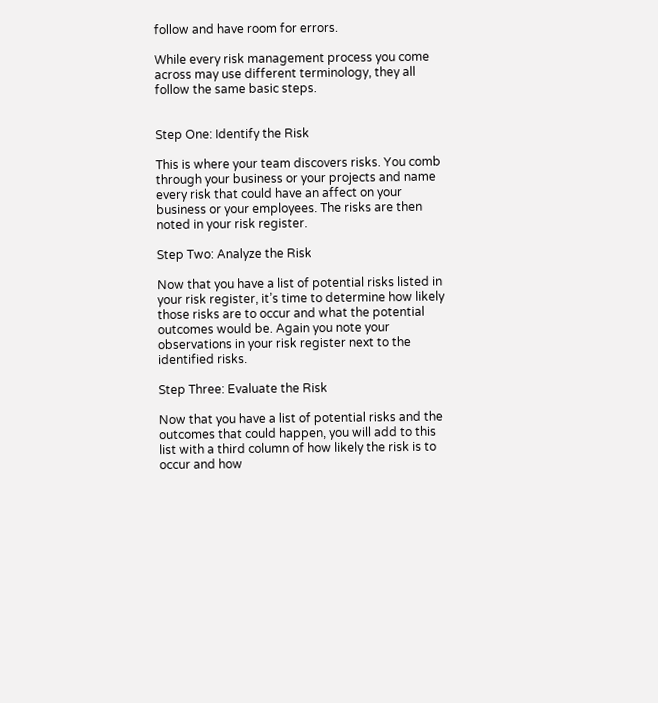follow and have room for errors.

While every risk management process you come across may use different terminology, they all follow the same basic steps.


Step One: Identify the Risk

This is where your team discovers risks. You comb through your business or your projects and name every risk that could have an affect on your business or your employees. The risks are then noted in your risk register.

Step Two: Analyze the Risk

Now that you have a list of potential risks listed in your risk register, it’s time to determine how likely those risks are to occur and what the potential outcomes would be. Again you note your observations in your risk register next to the identified risks.

Step Three: Evaluate the Risk

Now that you have a list of potential risks and the outcomes that could happen, you will add to this list with a third column of how likely the risk is to occur and how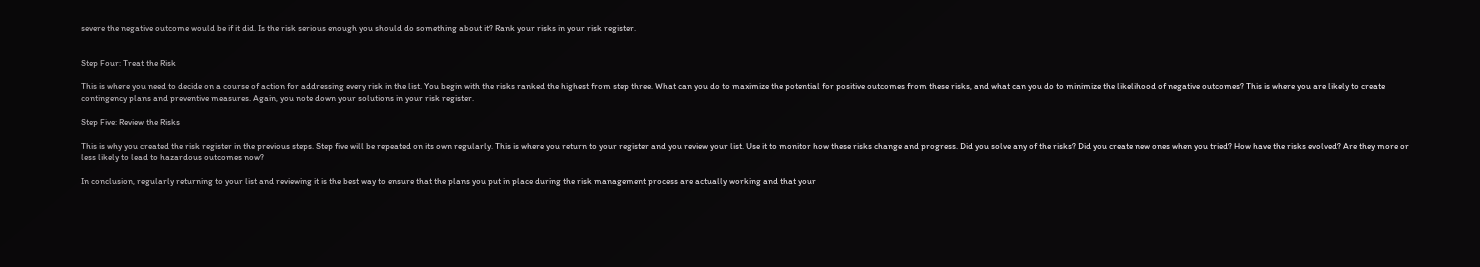severe the negative outcome would be if it did. Is the risk serious enough you should do something about it? Rank your risks in your risk register.


Step Four: Treat the Risk

This is where you need to decide on a course of action for addressing every risk in the list. You begin with the risks ranked the highest from step three. What can you do to maximize the potential for positive outcomes from these risks, and what can you do to minimize the likelihood of negative outcomes? This is where you are likely to create contingency plans and preventive measures. Again, you note down your solutions in your risk register.

Step Five: Review the Risks

This is why you created the risk register in the previous steps. Step five will be repeated on its own regularly. This is where you return to your register and you review your list. Use it to monitor how these risks change and progress. Did you solve any of the risks? Did you create new ones when you tried? How have the risks evolved? Are they more or less likely to lead to hazardous outcomes now?

In conclusion, regularly returning to your list and reviewing it is the best way to ensure that the plans you put in place during the risk management process are actually working and that your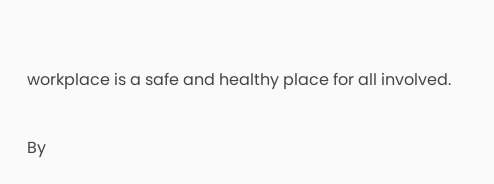workplace is a safe and healthy place for all involved.

By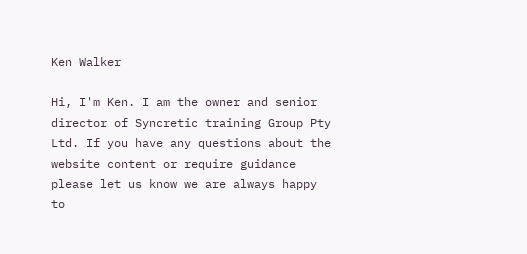Ken Walker

Hi, I'm Ken. I am the owner and senior director of Syncretic training Group Pty Ltd. If you have any questions about the website content or require guidance please let us know we are always happy to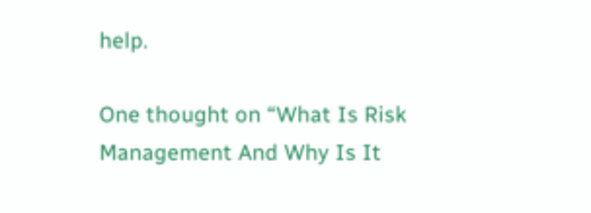help.

One thought on “What Is Risk Management And Why Is It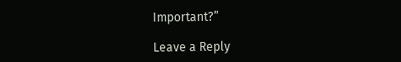Important?”

Leave a Reply